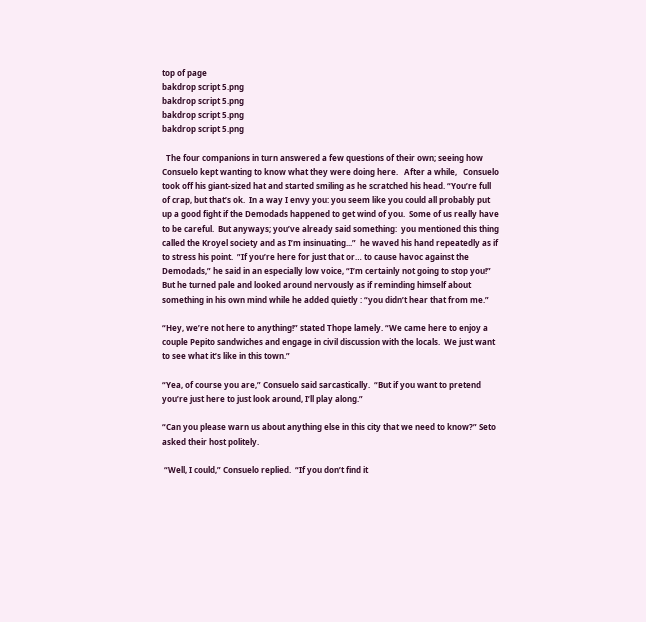top of page
bakdrop script 5.png
bakdrop script 5.png
bakdrop script 5.png
bakdrop script 5.png

  The four companions in turn answered a few questions of their own; seeing how Consuelo kept wanting to know what they were doing here.   After a while,   Consuelo took off his giant-sized hat and started smiling as he scratched his head. “You’re full of crap, but that’s ok.  In a way I envy you: you seem like you could all probably put up a good fight if the Demodads happened to get wind of you.  Some of us really have to be careful.  But anyways; you’ve already said something:  you mentioned this thing called the Kroyel society and as I’m insinuating...”  he waved his hand repeatedly as if to stress his point.  ”If you’re here for just that or… to cause havoc against the Demodads,” he said in an especially low voice, “I’m certainly not going to stop you!” But he turned pale and looked around nervously as if reminding himself about something in his own mind while he added quietly : “you didn’t hear that from me.”

“Hey, we’re not here to anything!” stated Thope lamely. “We came here to enjoy a couple Pepito sandwiches and engage in civil discussion with the locals.  We just want to see what it’s like in this town.”

“Yea, of course you are,” Consuelo said sarcastically.  “But if you want to pretend you’re just here to just look around, I’ll play along.”

“Can you please warn us about anything else in this city that we need to know?” Seto asked their host politely.

 “Well, I could,” Consuelo replied.  “If you don’t find it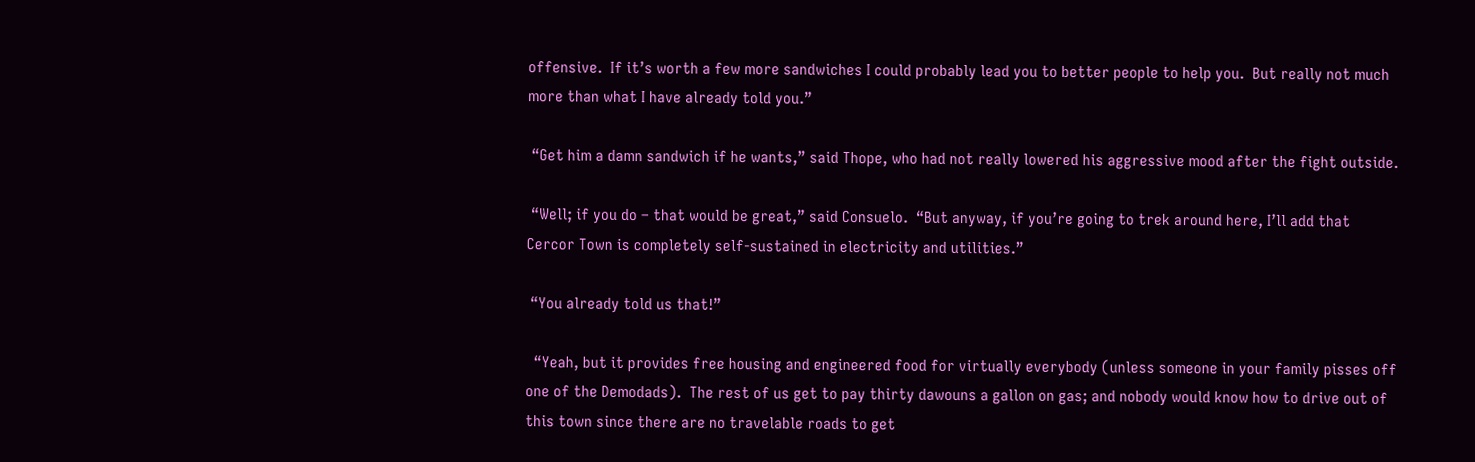offensive.  If it’s worth a few more sandwiches I could probably lead you to better people to help you.  But really not much more than what I have already told you.”

 “Get him a damn sandwich if he wants,” said Thope, who had not really lowered his aggressive mood after the fight outside.

 “Well; if you do – that would be great,” said Consuelo.  “But anyway, if you’re going to trek around here, I’ll add that Cercor Town is completely self-sustained in electricity and utilities.”

 “You already told us that!”

  “Yeah, but it provides free housing and engineered food for virtually everybody (unless someone in your family pisses off one of the Demodads).  The rest of us get to pay thirty dawouns a gallon on gas; and nobody would know how to drive out of this town since there are no travelable roads to get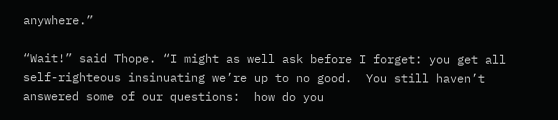anywhere.”

“Wait!” said Thope. “I might as well ask before I forget: you get all self-righteous insinuating we’re up to no good.  You still haven’t answered some of our questions:  how do you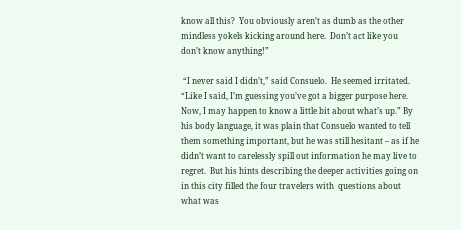know all this?  You obviously aren’t as dumb as the other mindless yokels kicking around here.  Don’t act like you don’t know anything!”

 “I never said I didn’t,” said Consuelo.  He seemed irritated. “Like I said, I’m guessing you’ve got a bigger purpose here.  Now, I may happen to know a little bit about what’s up.” By his body language, it was plain that Consuelo wanted to tell them something important, but he was still hesitant – as if he didn’t want to carelessly spill out information he may live to regret.  But his hints describing the deeper activities going on in this city filled the four travelers with  questions about what was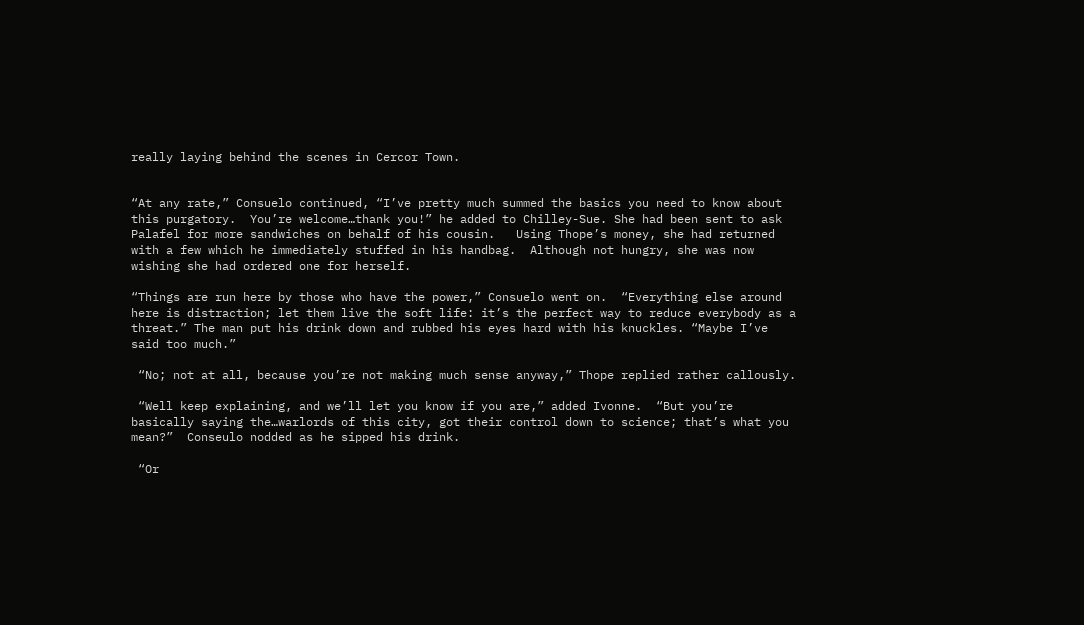really laying behind the scenes in Cercor Town.


“At any rate,” Consuelo continued, “I’ve pretty much summed the basics you need to know about this purgatory.  You’re welcome…thank you!” he added to Chilley-Sue. She had been sent to ask Palafel for more sandwiches on behalf of his cousin.   Using Thope’s money, she had returned with a few which he immediately stuffed in his handbag.  Although not hungry, she was now wishing she had ordered one for herself.

“Things are run here by those who have the power,” Consuelo went on.  “Everything else around here is distraction; let them live the soft life: it’s the perfect way to reduce everybody as a threat.” The man put his drink down and rubbed his eyes hard with his knuckles. “Maybe I’ve said too much.”

 “No; not at all, because you’re not making much sense anyway,” Thope replied rather callously.

 “Well keep explaining, and we’ll let you know if you are,” added Ivonne.  “But you’re basically saying the…warlords of this city, got their control down to science; that’s what you mean?”  Conseulo nodded as he sipped his drink.

 “Or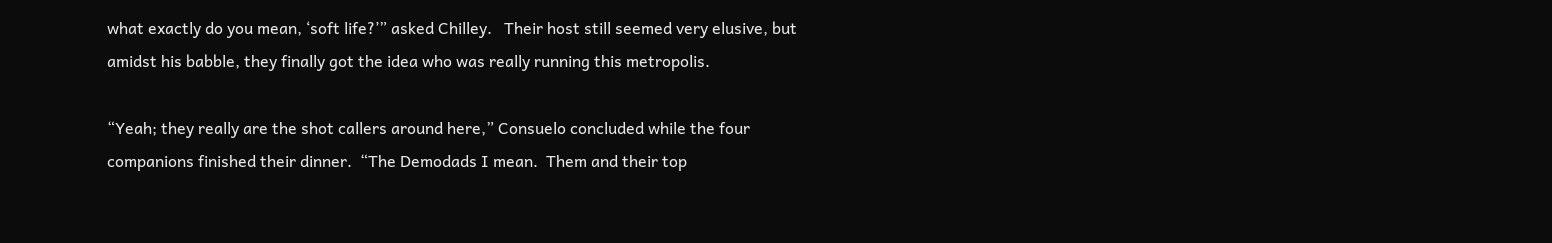what exactly do you mean, ‘soft life?’” asked Chilley.   Their host still seemed very elusive, but amidst his babble, they finally got the idea who was really running this metropolis.

“Yeah; they really are the shot callers around here,” Consuelo concluded while the four companions finished their dinner.  “The Demodads I mean.  Them and their top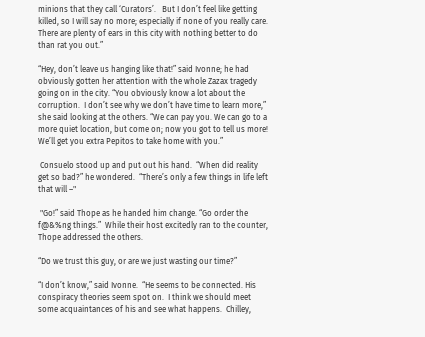minions that they call ‘Curators’.   But I don’t feel like getting killed, so I will say no more; especially if none of you really care.  There are plenty of ears in this city with nothing better to do than rat you out.”

“Hey, don’t leave us hanging like that!” said Ivonne; he had obviously gotten her attention with the whole Zazax tragedy going on in the city. “You obviously know a lot about the corruption.  I don’t see why we don’t have time to learn more,” she said looking at the others. “We can pay you. We can go to a more quiet location, but come on; now you got to tell us more!  We’ll get you extra Pepitos to take home with you.”

 Consuelo stood up and put out his hand.  “When did reality get so bad?” he wondered.  “There’s only a few things in life left that will –"

 "Go!” said Thope as he handed him change. “Go order the f@&%ng things.”  While their host excitedly ran to the counter, Thope addressed the others.

“Do we trust this guy, or are we just wasting our time?”

“I don’t know,” said Ivonne.  “He seems to be connected. His conspiracy theories seem spot on.  I think we should meet some acquaintances of his and see what happens.  Chilley,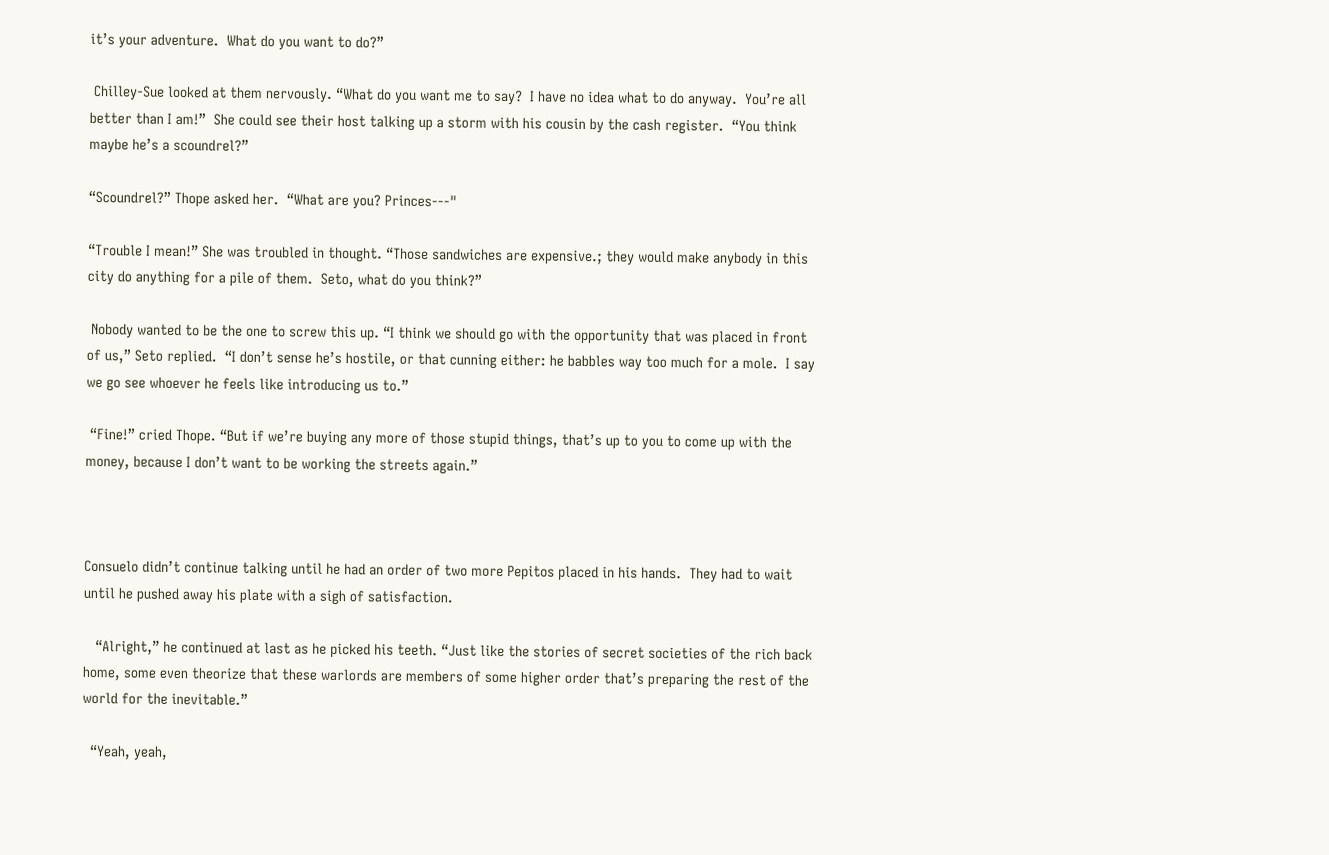it’s your adventure.  What do you want to do?”

 Chilley-Sue looked at them nervously. “What do you want me to say?  I have no idea what to do anyway.  You’re all better than I am!”  She could see their host talking up a storm with his cousin by the cash register.  “You think maybe he’s a scoundrel?”

“Scoundrel?” Thope asked her.  “What are you? Princes---"

“Trouble I mean!” She was troubled in thought. “Those sandwiches are expensive.; they would make anybody in this city do anything for a pile of them.  Seto, what do you think?”

 Nobody wanted to be the one to screw this up. “I think we should go with the opportunity that was placed in front of us,” Seto replied.  “I don’t sense he’s hostile, or that cunning either: he babbles way too much for a mole.  I say we go see whoever he feels like introducing us to.”

 “Fine!” cried Thope. “But if we’re buying any more of those stupid things, that’s up to you to come up with the money, because I don’t want to be working the streets again.”



Consuelo didn’t continue talking until he had an order of two more Pepitos placed in his hands.  They had to wait until he pushed away his plate with a sigh of satisfaction.

   “Alright,” he continued at last as he picked his teeth. “Just like the stories of secret societies of the rich back home, some even theorize that these warlords are members of some higher order that’s preparing the rest of the world for the inevitable.”

  “Yeah, yeah,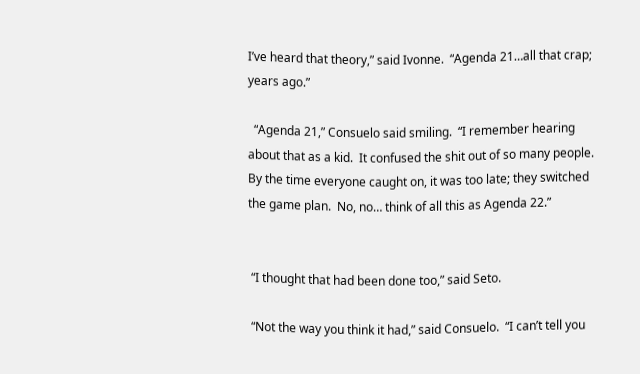I’ve heard that theory,” said Ivonne.  “Agenda 21…all that crap; years ago.”

  “Agenda 21,” Consuelo said smiling.  “I remember hearing about that as a kid.  It confused the shit out of so many people.  By the time everyone caught on, it was too late; they switched the game plan.  No, no… think of all this as Agenda 22.”


 “I thought that had been done too,” said Seto.

 “Not the way you think it had,” said Consuelo.  “I can’t tell you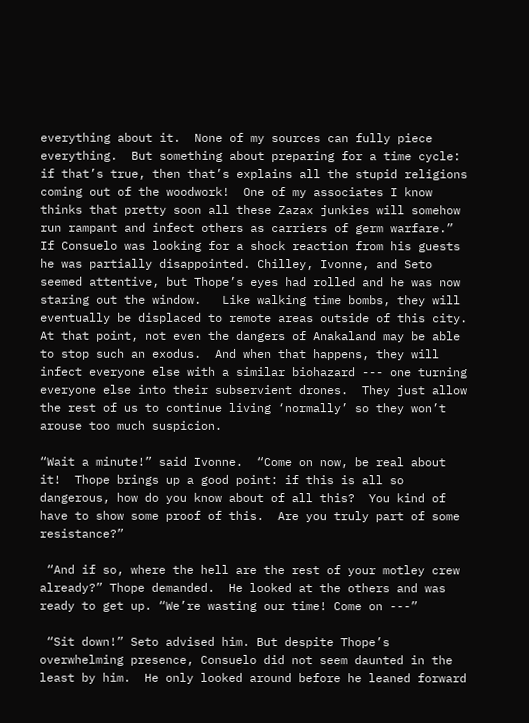everything about it.  None of my sources can fully piece everything.  But something about preparing for a time cycle: if that’s true, then that’s explains all the stupid religions coming out of the woodwork!  One of my associates I know thinks that pretty soon all these Zazax junkies will somehow run rampant and infect others as carriers of germ warfare.” If Consuelo was looking for a shock reaction from his guests he was partially disappointed. Chilley, Ivonne, and Seto seemed attentive, but Thope’s eyes had rolled and he was now staring out the window.   Like walking time bombs, they will eventually be displaced to remote areas outside of this city.  At that point, not even the dangers of Anakaland may be able to stop such an exodus.  And when that happens, they will infect everyone else with a similar biohazard --- one turning everyone else into their subservient drones.  They just allow the rest of us to continue living ‘normally’ so they won’t arouse too much suspicion.

“Wait a minute!” said Ivonne.  “Come on now, be real about it!  Thope brings up a good point: if this is all so dangerous, how do you know about of all this?  You kind of have to show some proof of this.  Are you truly part of some resistance?”

 “And if so, where the hell are the rest of your motley crew already?” Thope demanded.  He looked at the others and was ready to get up. “We’re wasting our time! Come on ---”

 “Sit down!” Seto advised him. But despite Thope’s overwhelming presence, Consuelo did not seem daunted in the least by him.  He only looked around before he leaned forward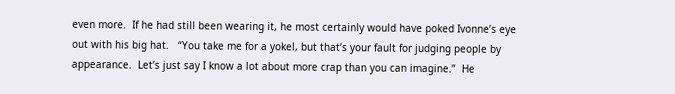even more.  If he had still been wearing it, he most certainly would have poked Ivonne’s eye out with his big hat.   “You take me for a yokel, but that’s your fault for judging people by appearance.  Let’s just say I know a lot about more crap than you can imagine.”  He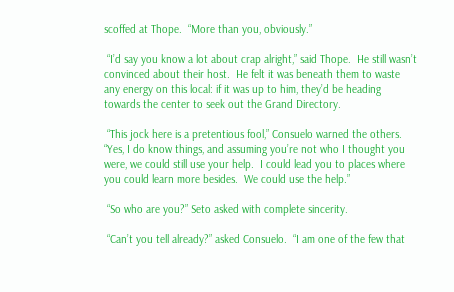scoffed at Thope.  “More than you, obviously.”

 “I’d say you know a lot about crap alright,” said Thope.  He still wasn’t convinced about their host.  He felt it was beneath them to waste any energy on this local: if it was up to him, they’d be heading towards the center to seek out the Grand Directory.

 “This jock here is a pretentious fool,” Consuelo warned the others.  “Yes, I do know things, and assuming you’re not who I thought you were, we could still use your help.  I could lead you to places where you could learn more besides.  We could use the help.”

 “So who are you?” Seto asked with complete sincerity.

 “Can’t you tell already?” asked Consuelo.  “I am one of the few that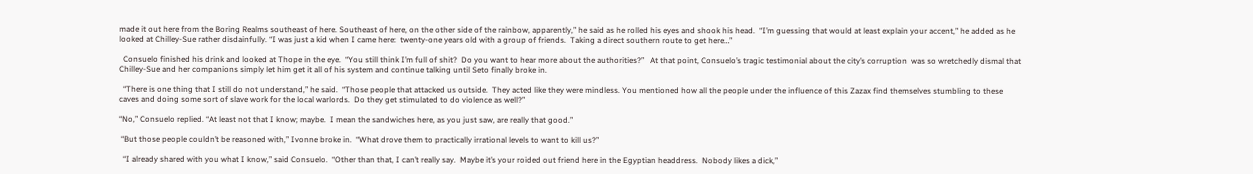made it out here from the Boring Realms southeast of here. Southeast of here, on the other side of the rainbow, apparently,” he said as he rolled his eyes and shook his head.  “I’m guessing that would at least explain your accent,” he added as he looked at Chilley-Sue rather disdainfully. “I was just a kid when I came here:  twenty-one years old with a group of friends.  Taking a direct southern route to get here…”

  Consuelo finished his drink and looked at Thope in the eye.  “You still think I’m full of shit?  Do you want to hear more about the authorities?”   At that point, Consuelo’s tragic testimonial about the city’s corruption  was so wretchedly dismal that Chilley-Sue and her companions simply let him get it all of his system and continue talking until Seto finally broke in.

  “There is one thing that I still do not understand,” he said.  “Those people that attacked us outside.  They acted like they were mindless. You mentioned how all the people under the influence of this Zazax find themselves stumbling to these caves and doing some sort of slave work for the local warlords.  Do they get stimulated to do violence as well?”

“No,” Consuelo replied. “At least not that I know; maybe.  I mean the sandwiches here, as you just saw, are really that good.”

 “But those people couldn’t be reasoned with,” Ivonne broke in.  “What drove them to practically irrational levels to want to kill us?”

  “I already shared with you what I know,” said Consuelo.  “Other than that, I can’t really say.  Maybe it’s your roided out friend here in the Egyptian headdress.  Nobody likes a dick,”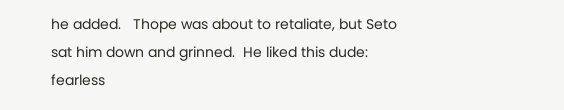he added.   Thope was about to retaliate, but Seto sat him down and grinned.  He liked this dude: fearless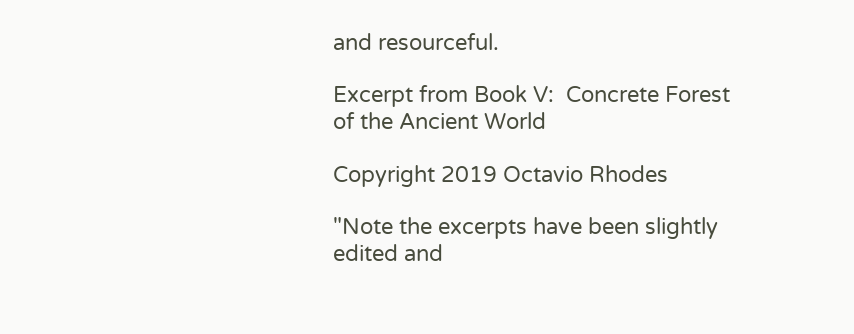and resourceful.

Excerpt from Book V:  Concrete Forest of the Ancient World

Copyright 2019 Octavio Rhodes

"Note the excerpts have been slightly edited and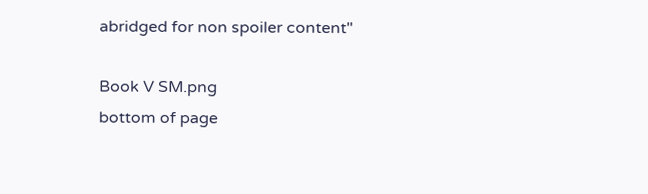abridged for non spoiler content"

Book V SM.png
bottom of page